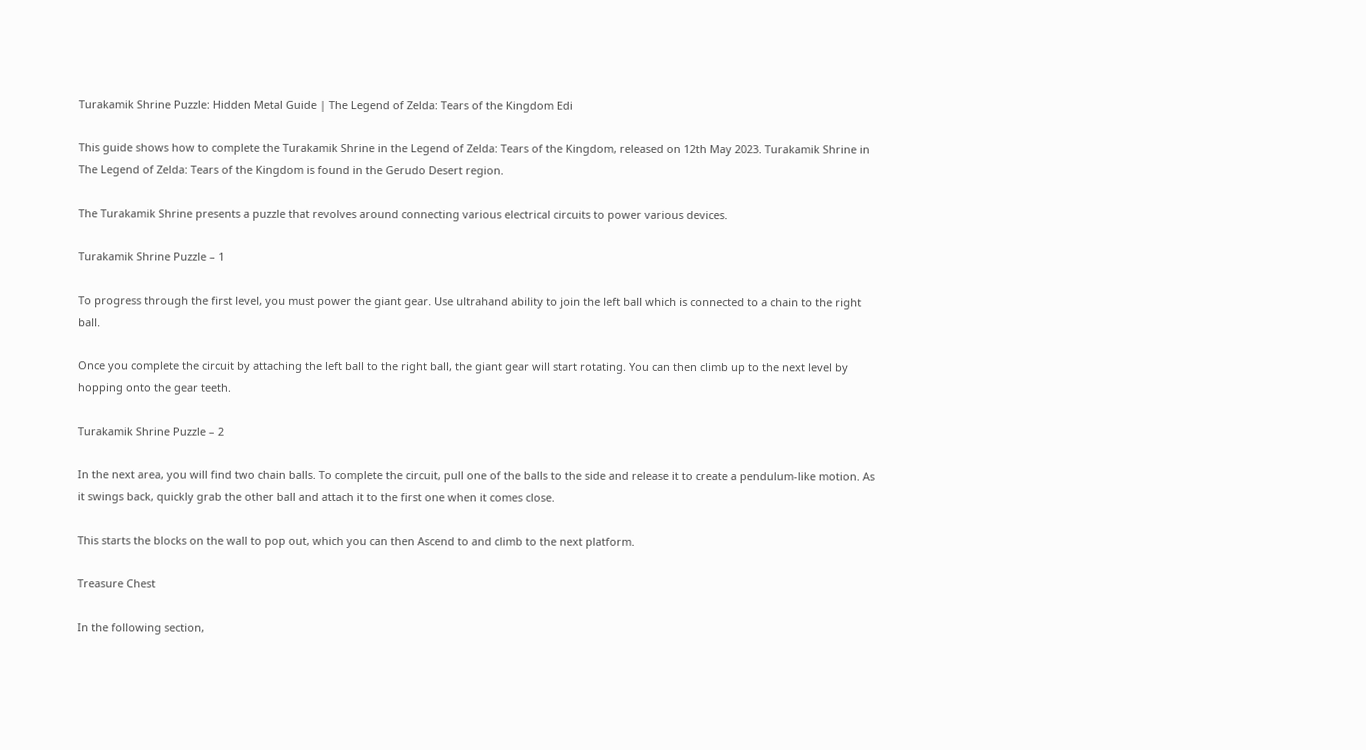Turakamik Shrine Puzzle: Hidden Metal Guide | The Legend of Zelda: Tears of the Kingdom Edi

This guide shows how to complete the Turakamik Shrine in the Legend of Zelda: Tears of the Kingdom, released on 12th May 2023. Turakamik Shrine in The Legend of Zelda: Tears of the Kingdom is found in the Gerudo Desert region.

The Turakamik Shrine presents a puzzle that revolves around connecting various electrical circuits to power various devices.

Turakamik Shrine Puzzle – 1

To progress through the first level, you must power the giant gear. Use ultrahand ability to join the left ball which is connected to a chain to the right ball.

Once you complete the circuit by attaching the left ball to the right ball, the giant gear will start rotating. You can then climb up to the next level by hopping onto the gear teeth.

Turakamik Shrine Puzzle – 2

In the next area, you will find two chain balls. To complete the circuit, pull one of the balls to the side and release it to create a pendulum-like motion. As it swings back, quickly grab the other ball and attach it to the first one when it comes close.

This starts the blocks on the wall to pop out, which you can then Ascend to and climb to the next platform.

Treasure Chest

In the following section,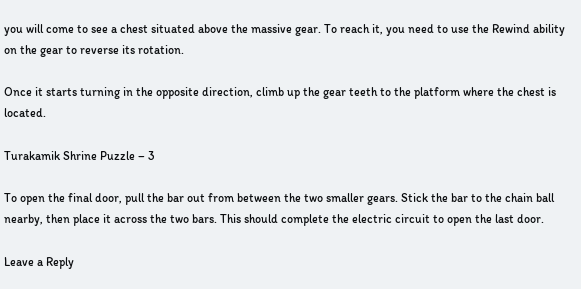you will come to see a chest situated above the massive gear. To reach it, you need to use the Rewind ability on the gear to reverse its rotation.

Once it starts turning in the opposite direction, climb up the gear teeth to the platform where the chest is located.

Turakamik Shrine Puzzle – 3

To open the final door, pull the bar out from between the two smaller gears. Stick the bar to the chain ball nearby, then place it across the two bars. This should complete the electric circuit to open the last door.

Leave a Reply